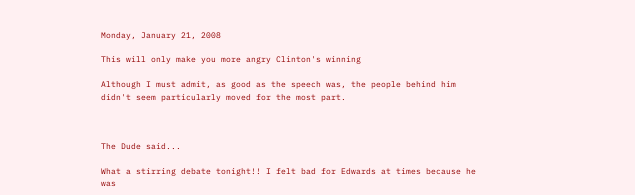Monday, January 21, 2008

This will only make you more angry Clinton's winning

Although I must admit, as good as the speech was, the people behind him didn't seem particularly moved for the most part.



The Dude said...

What a stirring debate tonight!! I felt bad for Edwards at times because he was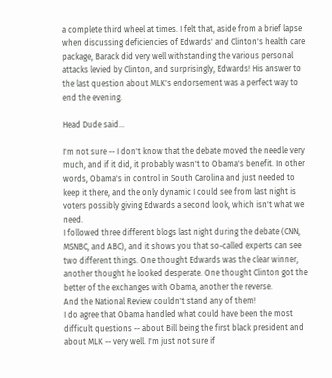a complete third wheel at times. I felt that, aside from a brief lapse when discussing deficiencies of Edwards' and Clinton's health care package, Barack did very well withstanding the various personal attacks levied by Clinton, and surprisingly, Edwards! His answer to the last question about MLK's endorsement was a perfect way to end the evening.

Head Dude said...

I'm not sure -- I don't know that the debate moved the needle very much, and if it did, it probably wasn't to Obama's benefit. In other words, Obama's in control in South Carolina and just needed to keep it there, and the only dynamic I could see from last night is voters possibly giving Edwards a second look, which isn't what we need.
I followed three different blogs last night during the debate (CNN, MSNBC, and ABC), and it shows you that so-called experts can see two different things. One thought Edwards was the clear winner, another thought he looked desperate. One thought Clinton got the better of the exchanges with Obama, another the reverse.
And the National Review couldn't stand any of them!
I do agree that Obama handled what could have been the most difficult questions -- about Bill being the first black president and about MLK -- very well. I'm just not sure if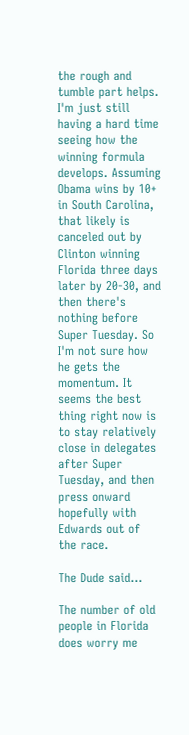the rough and tumble part helps.
I'm just still having a hard time seeing how the winning formula develops. Assuming Obama wins by 10+ in South Carolina, that likely is canceled out by Clinton winning Florida three days later by 20-30, and then there's nothing before Super Tuesday. So I'm not sure how he gets the momentum. It seems the best thing right now is to stay relatively close in delegates after Super Tuesday, and then press onward hopefully with Edwards out of the race.

The Dude said...

The number of old people in Florida does worry me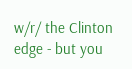w/r/ the Clinton edge - but you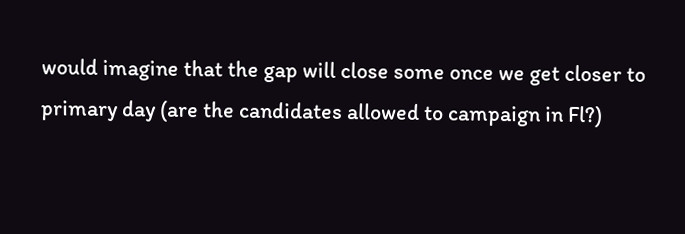would imagine that the gap will close some once we get closer to primary day (are the candidates allowed to campaign in Fl?)